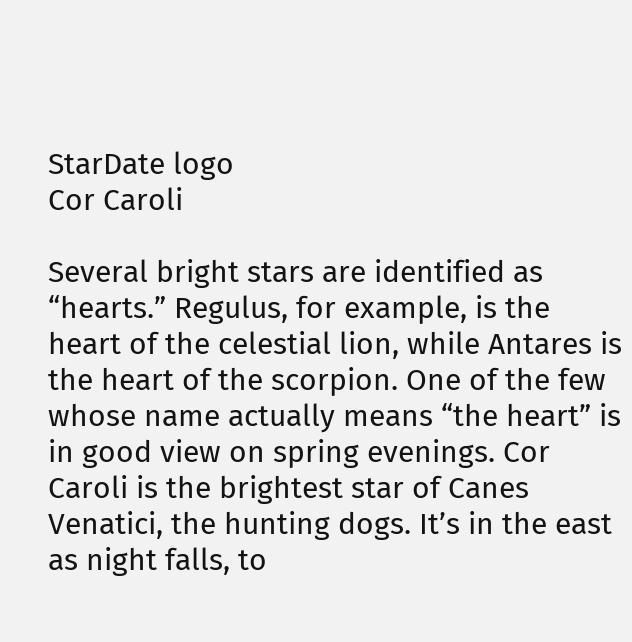StarDate logo
Cor Caroli

Several bright stars are identified as “hearts.” Regulus, for example, is the heart of the celestial lion, while Antares is the heart of the scorpion. One of the few whose name actually means “the heart” is in good view on spring evenings. Cor Caroli is the brightest star of Canes Venatici, the hunting dogs. It’s in the east as night falls, to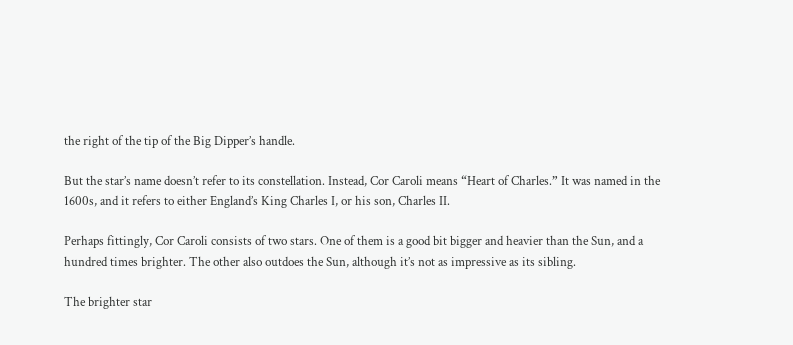the right of the tip of the Big Dipper’s handle.

But the star’s name doesn’t refer to its constellation. Instead, Cor Caroli means “Heart of Charles.” It was named in the 1600s, and it refers to either England’s King Charles I, or his son, Charles II.

Perhaps fittingly, Cor Caroli consists of two stars. One of them is a good bit bigger and heavier than the Sun, and a hundred times brighter. The other also outdoes the Sun, although it’s not as impressive as its sibling.

The brighter star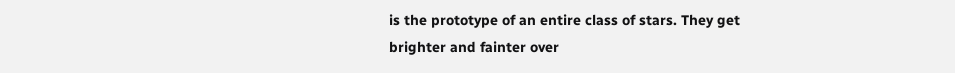is the prototype of an entire class of stars. They get brighter and fainter over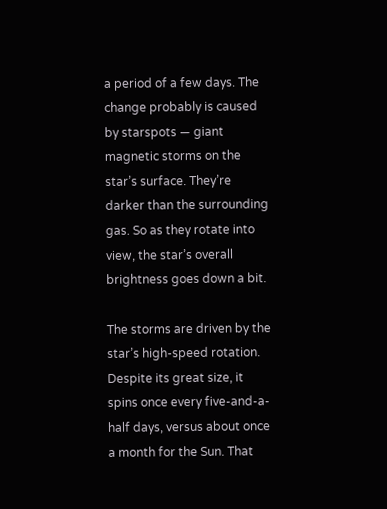a period of a few days. The change probably is caused by starspots — giant magnetic storms on the star’s surface. They’re darker than the surrounding gas. So as they rotate into view, the star’s overall brightness goes down a bit.

The storms are driven by the star’s high-speed rotation. Despite its great size, it spins once every five-and-a-half days, versus about once a month for the Sun. That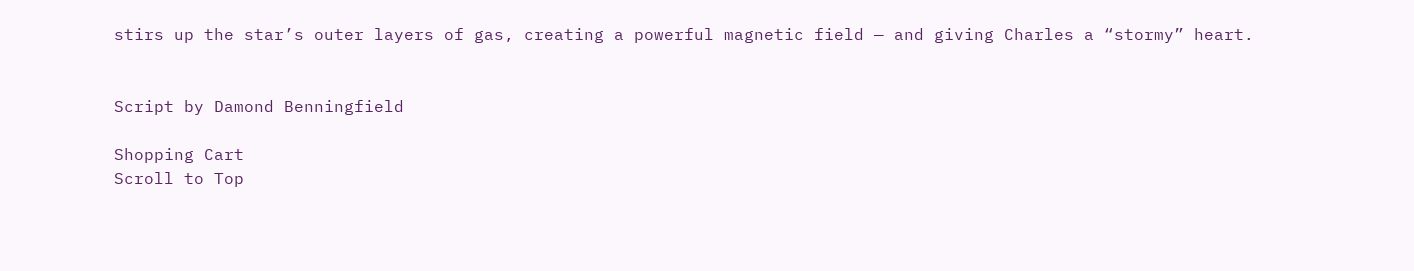stirs up the star’s outer layers of gas, creating a powerful magnetic field — and giving Charles a “stormy” heart.


Script by Damond Benningfield

Shopping Cart
Scroll to Top